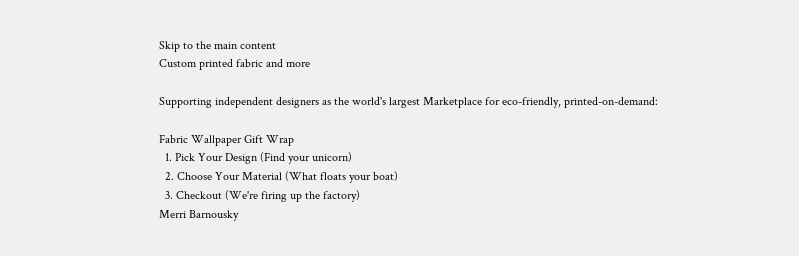Skip to the main content
Custom printed fabric and more

Supporting independent designers as the world's largest Marketplace for eco-friendly, printed-on-demand:

Fabric Wallpaper Gift Wrap
  1. Pick Your Design (Find your unicorn)
  2. Choose Your Material (What floats your boat)
  3. Checkout (We're firing up the factory)
Merri Barnousky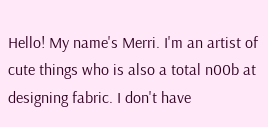Hello! My name's Merri. I'm an artist of cute things who is also a total n00b at designing fabric. I don't have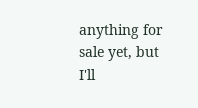anything for sale yet, but I'll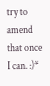try to amend that once I can. :)*